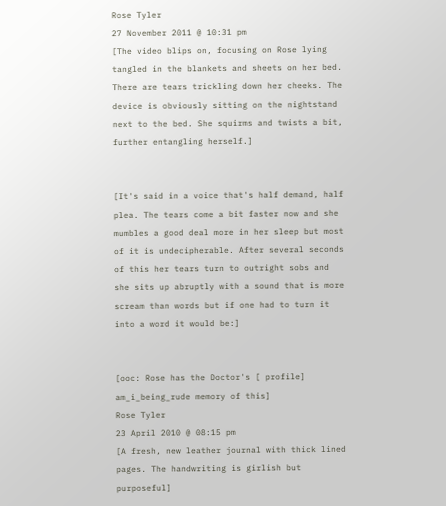Rose Tyler
27 November 2011 @ 10:31 pm
[The video blips on, focusing on Rose lying tangled in the blankets and sheets on her bed. There are tears trickling down her cheeks. The device is obviously sitting on the nightstand next to the bed. She squirms and twists a bit, further entangling herself.]


[It's said in a voice that's half demand, half plea. The tears come a bit faster now and she mumbles a good deal more in her sleep but most of it is undecipherable. After several seconds of this her tears turn to outright sobs and she sits up abruptly with a sound that is more scream than words but if one had to turn it into a word it would be:]


[ooc: Rose has the Doctor's [ profile] am_i_being_rude memory of this]
Rose Tyler
23 April 2010 @ 08:15 pm
[A fresh, new leather journal with thick lined pages. The handwriting is girlish but purposeful]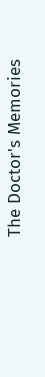The Doctor's Memories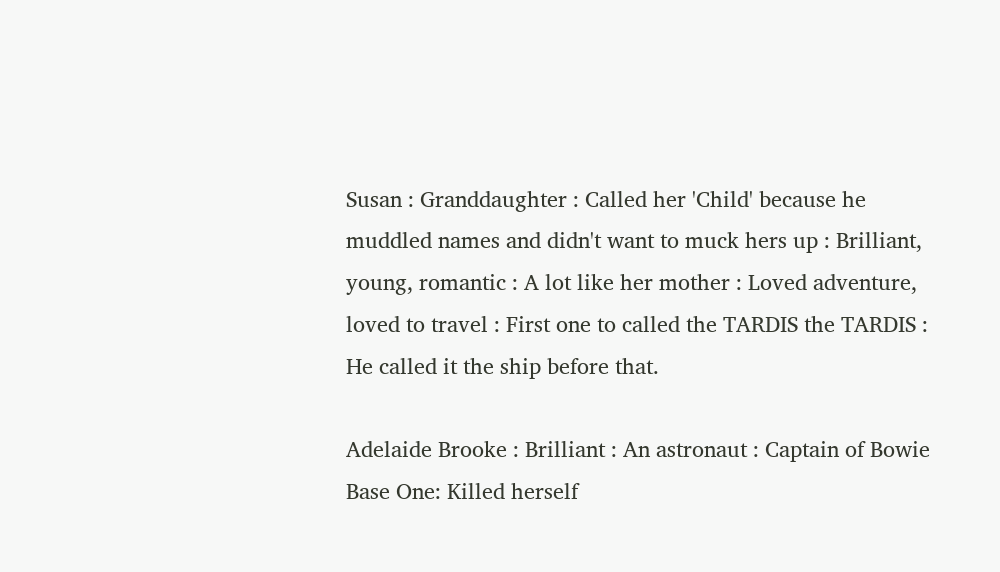Susan : Granddaughter : Called her 'Child' because he muddled names and didn't want to muck hers up : Brilliant, young, romantic : A lot like her mother : Loved adventure, loved to travel : First one to called the TARDIS the TARDIS : He called it the ship before that.

Adelaide Brooke : Brilliant : An astronaut : Captain of Bowie Base One: Killed herself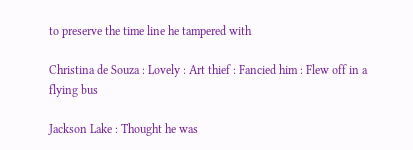to preserve the time line he tampered with

Christina de Souza : Lovely : Art thief : Fancied him : Flew off in a flying bus

Jackson Lake : Thought he was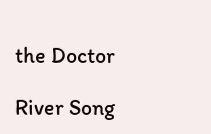the Doctor

River Song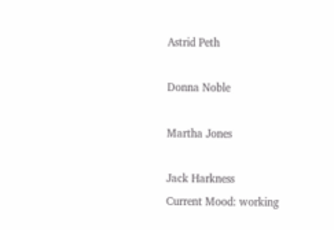Astrid Peth

Donna Noble

Martha Jones

Jack Harkness
Current Mood: working